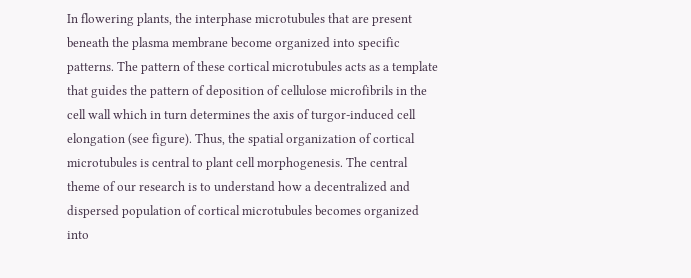In flowering plants, the interphase microtubules that are present beneath the plasma membrane become organized into specific patterns. The pattern of these cortical microtubules acts as a template that guides the pattern of deposition of cellulose microfibrils in the cell wall which in turn determines the axis of turgor-induced cell elongation (see figure). Thus, the spatial organization of cortical microtubules is central to plant cell morphogenesis. The central theme of our research is to understand how a decentralized and dispersed population of cortical microtubules becomes organized into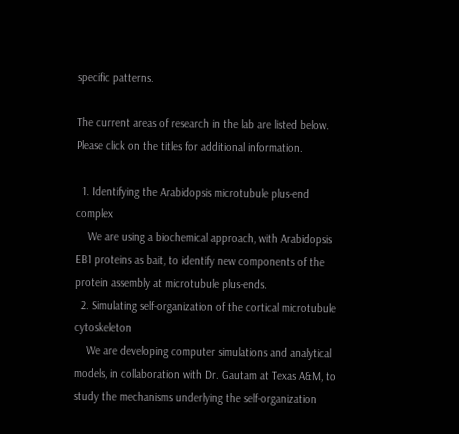specific patterns.

The current areas of research in the lab are listed below. Please click on the titles for additional information.

  1. Identifying the Arabidopsis microtubule plus-end complex
    We are using a biochemical approach, with Arabidopsis EB1 proteins as bait, to identify new components of the protein assembly at microtubule plus-ends.
  2. Simulating self-organization of the cortical microtubule cytoskeleton
    We are developing computer simulations and analytical models, in collaboration with Dr. Gautam at Texas A&M, to study the mechanisms underlying the self-organization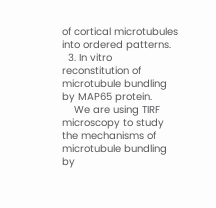of cortical microtubules into ordered patterns.
  3. In vitro reconstitution of microtubule bundling by MAP65 protein.
    We are using TIRF microscopy to study the mechanisms of microtubule bundling by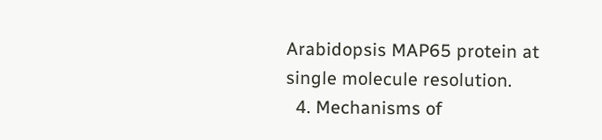Arabidopsis MAP65 protein at single molecule resolution.
  4. Mechanisms of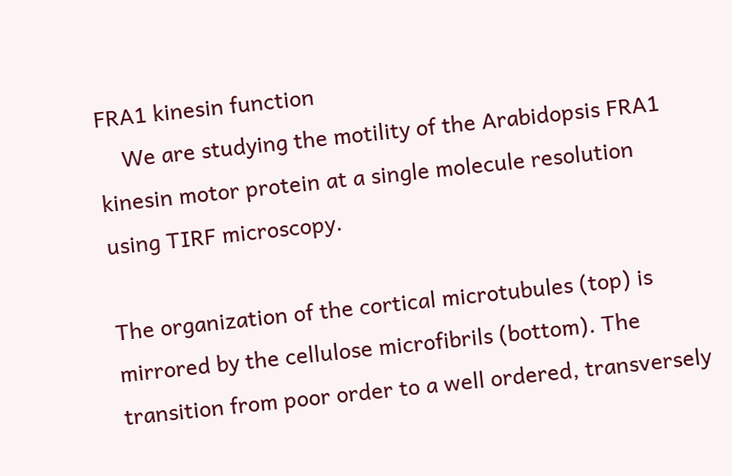FRA1 kinesin function
    We are studying the motility of the Arabidopsis FRA1 kinesin motor protein at a single molecule resolution using TIRF microscopy.

The organization of the cortical microtubules (top) is mirrored by the cellulose microfibrils (bottom). The transition from poor order to a well ordered, transversely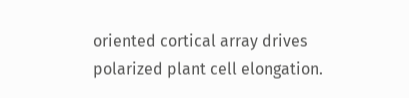oriented cortical array drives polarized plant cell elongation.